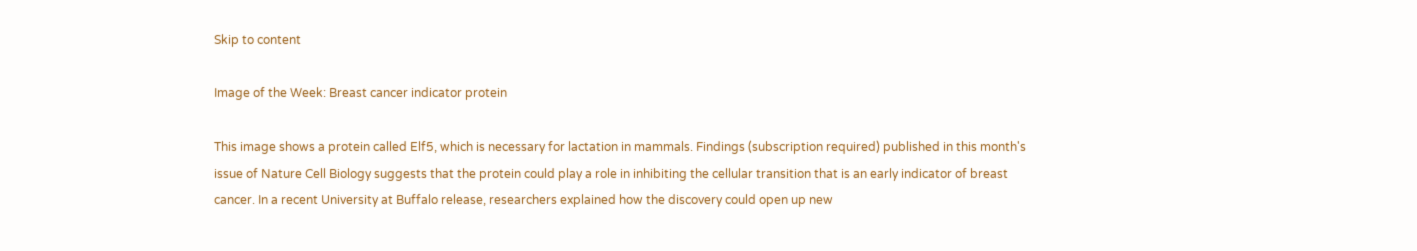Skip to content

Image of the Week: Breast cancer indicator protein

This image shows a protein called Elf5, which is necessary for lactation in mammals. Findings (subscription required) published in this month's issue of Nature Cell Biology suggests that the protein could play a role in inhibiting the cellular transition that is an early indicator of breast cancer. In a recent University at Buffalo release, researchers explained how the discovery could open up new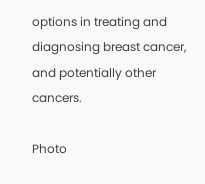options in treating and diagnosing breast cancer, and potentially other cancers.

Photo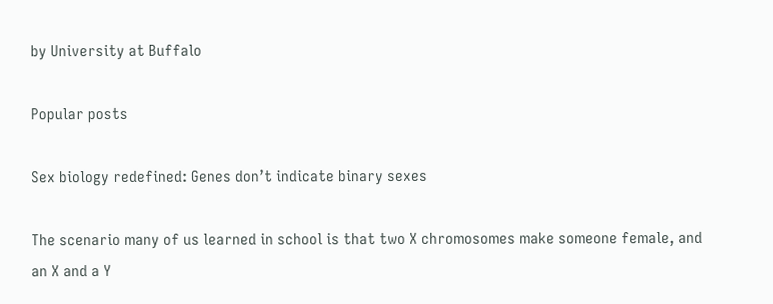by University at Buffalo

Popular posts

Sex biology redefined: Genes don’t indicate binary sexes

The scenario many of us learned in school is that two X chromosomes make someone female, and an X and a Y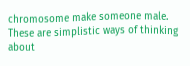chromosome make someone male. These are simplistic ways of thinking about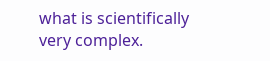what is scientifically very complex.